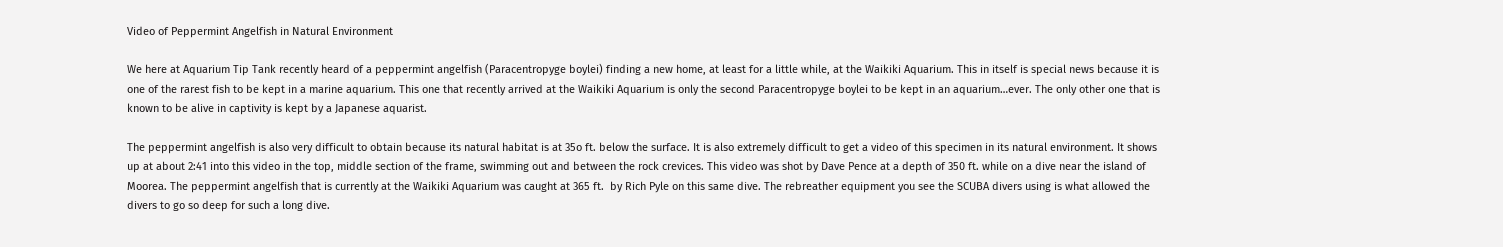Video of Peppermint Angelfish in Natural Environment

We here at Aquarium Tip Tank recently heard of a peppermint angelfish (Paracentropyge boylei) finding a new home, at least for a little while, at the Waikiki Aquarium. This in itself is special news because it is one of the rarest fish to be kept in a marine aquarium. This one that recently arrived at the Waikiki Aquarium is only the second Paracentropyge boylei to be kept in an aquarium…ever. The only other one that is known to be alive in captivity is kept by a Japanese aquarist.

The peppermint angelfish is also very difficult to obtain because its natural habitat is at 35o ft. below the surface. It is also extremely difficult to get a video of this specimen in its natural environment. It shows up at about 2:41 into this video in the top, middle section of the frame, swimming out and between the rock crevices. This video was shot by Dave Pence at a depth of 350 ft. while on a dive near the island of Moorea. The peppermint angelfish that is currently at the Waikiki Aquarium was caught at 365 ft.  by Rich Pyle on this same dive. The rebreather equipment you see the SCUBA divers using is what allowed the divers to go so deep for such a long dive.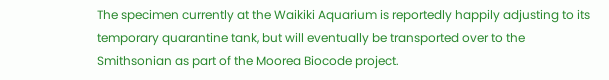The specimen currently at the Waikiki Aquarium is reportedly happily adjusting to its temporary quarantine tank, but will eventually be transported over to the Smithsonian as part of the Moorea Biocode project.